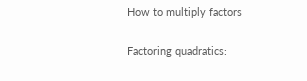How to multiply factors

Factoring quadratics: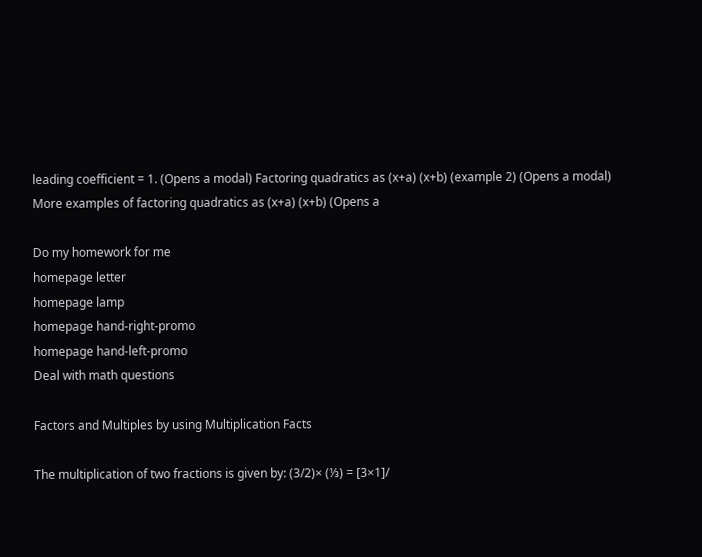leading coefficient = 1. (Opens a modal) Factoring quadratics as (x+a) (x+b) (example 2) (Opens a modal) More examples of factoring quadratics as (x+a) (x+b) (Opens a

Do my homework for me
homepage letter
homepage lamp
homepage hand-right-promo
homepage hand-left-promo
Deal with math questions

Factors and Multiples by using Multiplication Facts

The multiplication of two fractions is given by: (3/2)× (⅓) = [3×1]/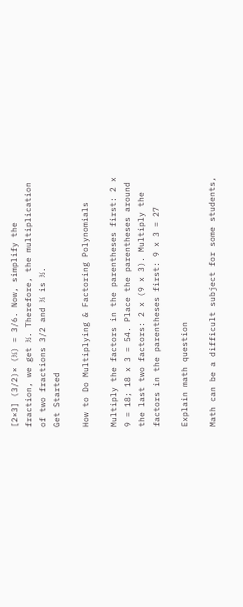[2×3] (3/2)× (⅓) = 3/6. Now, simplify the fraction, we get ½. Therefore, the multiplication of two fractions 3/2 and ⅓ is ½.
Get Started

How to Do Multiplying & Factoring Polynomials

Multiply the factors in the parentheses first: 2 x 9 = 18; 18 x 3 = 54. Place the parentheses around the last two factors: 2 x (9 x 3). Multiply the factors in the parentheses first: 9 x 3 = 27

Explain math question

Math can be a difficult subject for some students,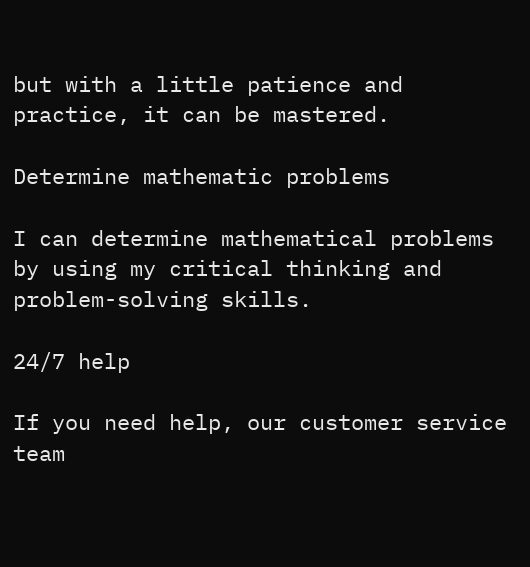but with a little patience and practice, it can be mastered.

Determine mathematic problems

I can determine mathematical problems by using my critical thinking and problem-solving skills.

24/7 help

If you need help, our customer service team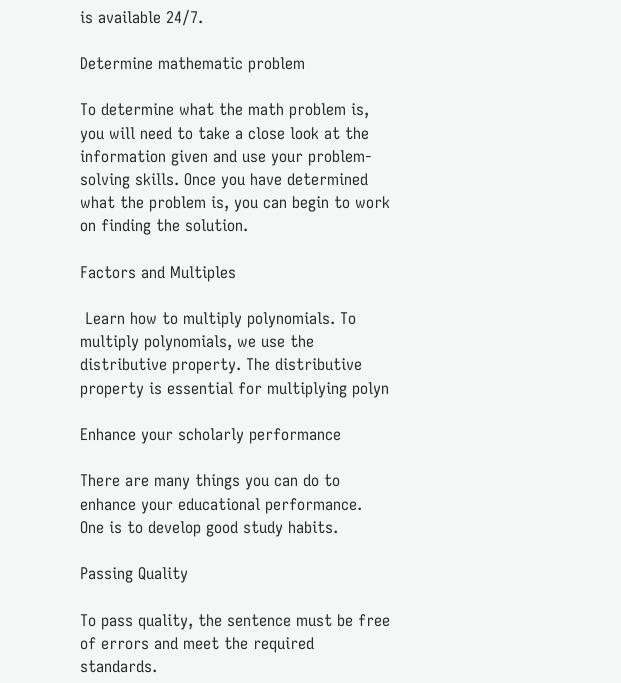is available 24/7.

Determine mathematic problem

To determine what the math problem is, you will need to take a close look at the information given and use your problem-solving skills. Once you have determined what the problem is, you can begin to work on finding the solution.

Factors and Multiples

 Learn how to multiply polynomials. To multiply polynomials, we use the distributive property. The distributive property is essential for multiplying polyn

Enhance your scholarly performance

There are many things you can do to enhance your educational performance. One is to develop good study habits.

Passing Quality

To pass quality, the sentence must be free of errors and meet the required standards.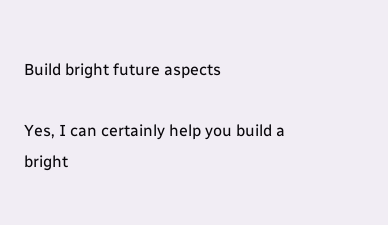Build bright future aspects

Yes, I can certainly help you build a bright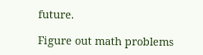future.

Figure out math problems